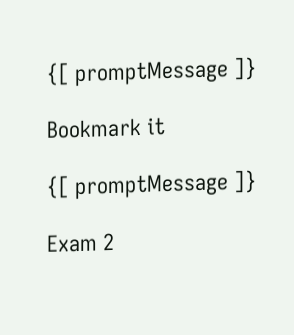{[ promptMessage ]}

Bookmark it

{[ promptMessage ]}

Exam 2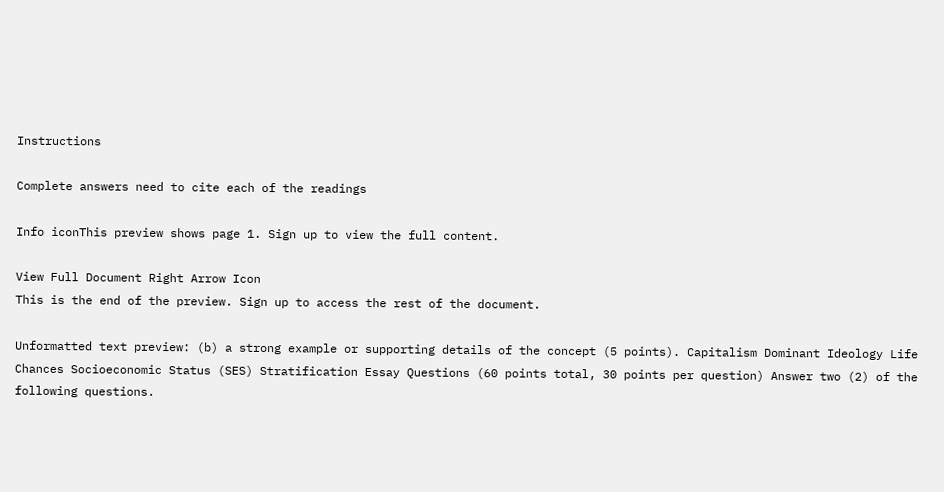Instructions

Complete answers need to cite each of the readings

Info iconThis preview shows page 1. Sign up to view the full content.

View Full Document Right Arrow Icon
This is the end of the preview. Sign up to access the rest of the document.

Unformatted text preview: (b) a strong example or supporting details of the concept (5 points). Capitalism Dominant Ideology Life Chances Socioeconomic Status (SES) Stratification Essay Questions (60 points total, 30 points per question) Answer two (2) of the following questions.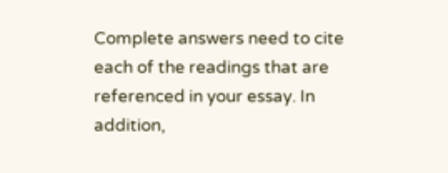Complete answers need to cite each of the readings that are referenced in your essay. In addition,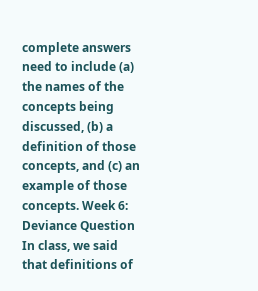complete answers need to include (a) the names of the concepts being discussed, (b) a definition of those concepts, and (c) an example of those concepts. Week 6: Deviance Question In class, we said that definitions of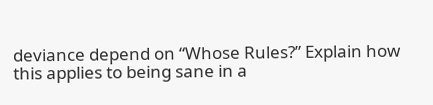deviance depend on “Whose Rules?” Explain how this applies to being sane in a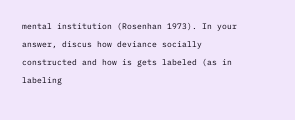mental institution (Rosenhan 1973). In your answer, discus how deviance socially constructed and how is gets labeled (as in labeling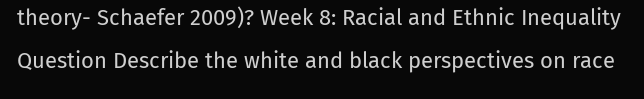theory- Schaefer 2009)? Week 8: Racial and Ethnic Inequality Question Describe the white and black perspectives on race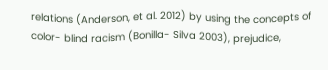relations (Anderson, et al. 2012) by using the concepts of color- blind racism (Bonilla- Silva 2003), prejudice,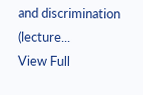and discrimination (lecture...
View Full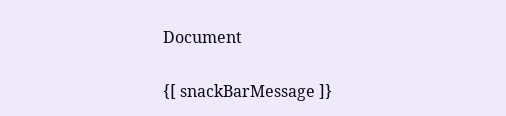Document

{[ snackBarMessage ]}